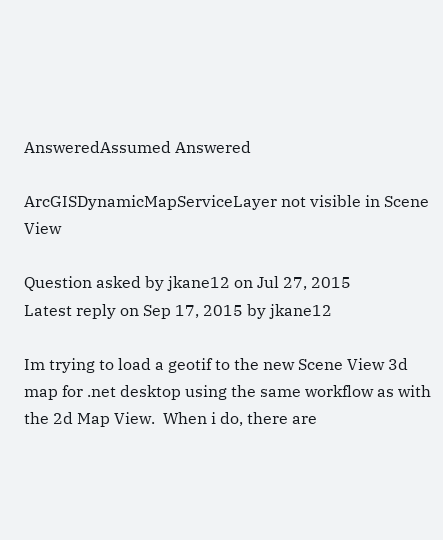AnsweredAssumed Answered

ArcGISDynamicMapServiceLayer not visible in Scene View

Question asked by jkane12 on Jul 27, 2015
Latest reply on Sep 17, 2015 by jkane12

Im trying to load a geotif to the new Scene View 3d map for .net desktop using the same workflow as with the 2d Map View.  When i do, there are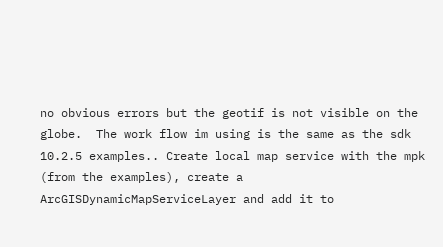no obvious errors but the geotif is not visible on the globe.  The work flow im using is the same as the sdk 10.2.5 examples.. Create local map service with the mpk (from the examples), create a ArcGISDynamicMapServiceLayer and add it to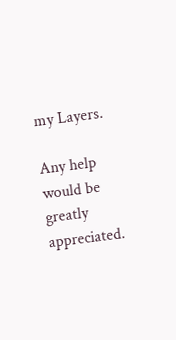my Layers.

Any help would be greatly appreciated.